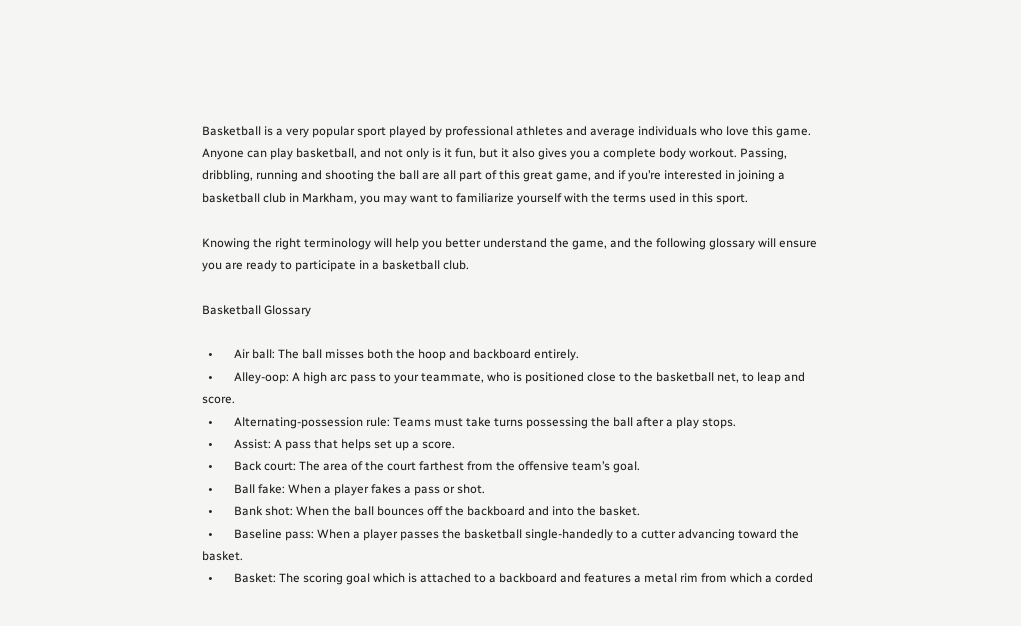Basketball is a very popular sport played by professional athletes and average individuals who love this game. Anyone can play basketball, and not only is it fun, but it also gives you a complete body workout. Passing, dribbling, running and shooting the ball are all part of this great game, and if you’re interested in joining a basketball club in Markham, you may want to familiarize yourself with the terms used in this sport.

Knowing the right terminology will help you better understand the game, and the following glossary will ensure you are ready to participate in a basketball club.

Basketball Glossary

  •       Air ball: The ball misses both the hoop and backboard entirely.
  •       Alley-oop: A high arc pass to your teammate, who is positioned close to the basketball net, to leap and score.
  •       Alternating-possession rule: Teams must take turns possessing the ball after a play stops.
  •       Assist: A pass that helps set up a score.
  •       Back court: The area of the court farthest from the offensive team’s goal.
  •       Ball fake: When a player fakes a pass or shot.
  •       Bank shot: When the ball bounces off the backboard and into the basket.
  •       Baseline pass: When a player passes the basketball single-handedly to a cutter advancing toward the basket.
  •       Basket: The scoring goal which is attached to a backboard and features a metal rim from which a corded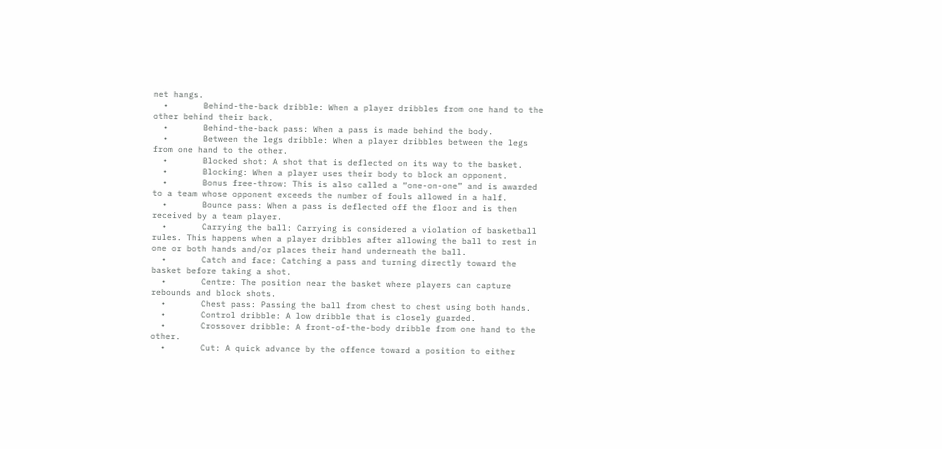net hangs.
  •       Behind-the-back dribble: When a player dribbles from one hand to the other behind their back.
  •       Behind-the-back pass: When a pass is made behind the body.
  •       Between the legs dribble: When a player dribbles between the legs from one hand to the other.
  •       Blocked shot: A shot that is deflected on its way to the basket.
  •       Blocking: When a player uses their body to block an opponent.
  •       Bonus free-throw: This is also called a “one-on-one” and is awarded to a team whose opponent exceeds the number of fouls allowed in a half.
  •       Bounce pass: When a pass is deflected off the floor and is then received by a team player.
  •       Carrying the ball: Carrying is considered a violation of basketball rules. This happens when a player dribbles after allowing the ball to rest in one or both hands and/or places their hand underneath the ball.
  •       Catch and face: Catching a pass and turning directly toward the basket before taking a shot.
  •       Centre: The position near the basket where players can capture rebounds and block shots.
  •       Chest pass: Passing the ball from chest to chest using both hands.
  •       Control dribble: A low dribble that is closely guarded.
  •       Crossover dribble: A front-of-the-body dribble from one hand to the other.
  •       Cut: A quick advance by the offence toward a position to either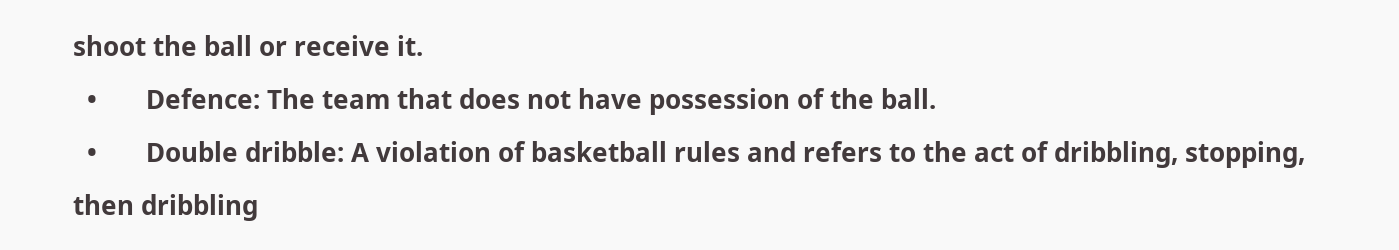shoot the ball or receive it.
  •       Defence: The team that does not have possession of the ball.
  •       Double dribble: A violation of basketball rules and refers to the act of dribbling, stopping, then dribbling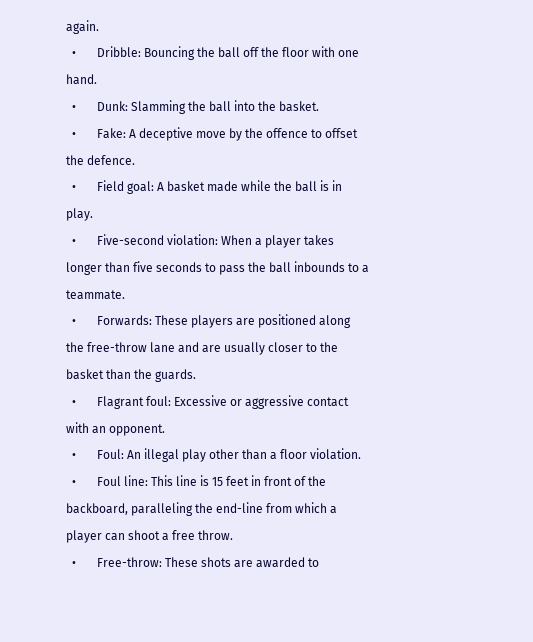again.
  •       Dribble: Bouncing the ball off the floor with one hand.
  •       Dunk: Slamming the ball into the basket.
  •       Fake: A deceptive move by the offence to offset the defence.
  •       Field goal: A basket made while the ball is in play.
  •       Five-second violation: When a player takes longer than five seconds to pass the ball inbounds to a teammate.
  •       Forwards: These players are positioned along the free-throw lane and are usually closer to the basket than the guards.
  •       Flagrant foul: Excessive or aggressive contact with an opponent.
  •       Foul: An illegal play other than a floor violation.
  •       Foul line: This line is 15 feet in front of the backboard, paralleling the end-line from which a player can shoot a free throw.
  •       Free-throw: These shots are awarded to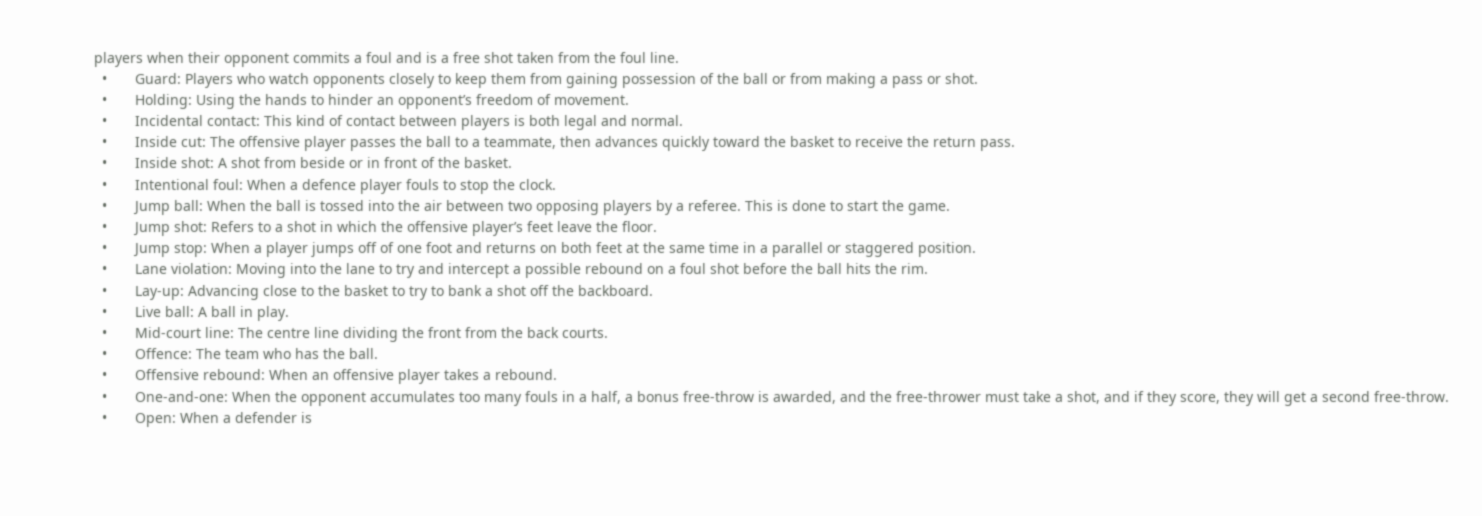players when their opponent commits a foul and is a free shot taken from the foul line.
  •       Guard: Players who watch opponents closely to keep them from gaining possession of the ball or from making a pass or shot.
  •       Holding: Using the hands to hinder an opponent’s freedom of movement.
  •       Incidental contact: This kind of contact between players is both legal and normal.
  •       Inside cut: The offensive player passes the ball to a teammate, then advances quickly toward the basket to receive the return pass.
  •       Inside shot: A shot from beside or in front of the basket.
  •       Intentional foul: When a defence player fouls to stop the clock.
  •       Jump ball: When the ball is tossed into the air between two opposing players by a referee. This is done to start the game.
  •       Jump shot: Refers to a shot in which the offensive player’s feet leave the floor.
  •       Jump stop: When a player jumps off of one foot and returns on both feet at the same time in a parallel or staggered position.
  •       Lane violation: Moving into the lane to try and intercept a possible rebound on a foul shot before the ball hits the rim.
  •       Lay-up: Advancing close to the basket to try to bank a shot off the backboard.
  •       Live ball: A ball in play.
  •       Mid-court line: The centre line dividing the front from the back courts.
  •       Offence: The team who has the ball.
  •       Offensive rebound: When an offensive player takes a rebound.
  •       One-and-one: When the opponent accumulates too many fouls in a half, a bonus free-throw is awarded, and the free-thrower must take a shot, and if they score, they will get a second free-throw.
  •       Open: When a defender is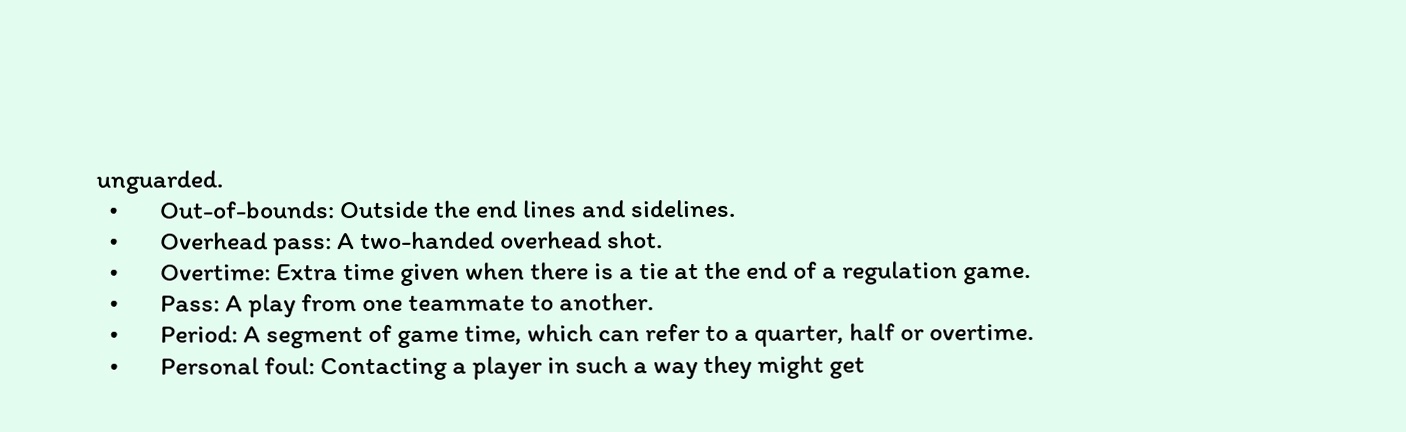unguarded.
  •       Out-of-bounds: Outside the end lines and sidelines.
  •       Overhead pass: A two-handed overhead shot.
  •       Overtime: Extra time given when there is a tie at the end of a regulation game.
  •       Pass: A play from one teammate to another.
  •       Period: A segment of game time, which can refer to a quarter, half or overtime.
  •       Personal foul: Contacting a player in such a way they might get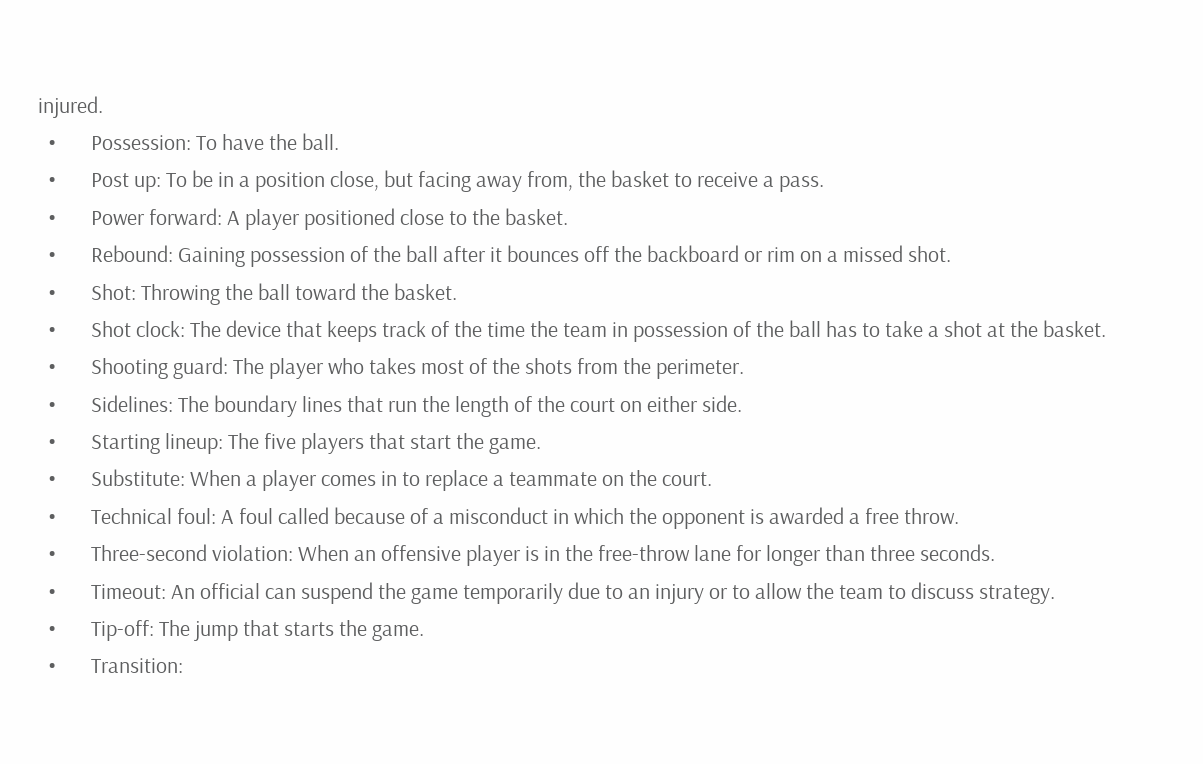injured.
  •       Possession: To have the ball.
  •       Post up: To be in a position close, but facing away from, the basket to receive a pass.
  •       Power forward: A player positioned close to the basket.
  •       Rebound: Gaining possession of the ball after it bounces off the backboard or rim on a missed shot.
  •       Shot: Throwing the ball toward the basket.
  •       Shot clock: The device that keeps track of the time the team in possession of the ball has to take a shot at the basket.
  •       Shooting guard: The player who takes most of the shots from the perimeter.
  •       Sidelines: The boundary lines that run the length of the court on either side.
  •       Starting lineup: The five players that start the game.
  •       Substitute: When a player comes in to replace a teammate on the court.
  •       Technical foul: A foul called because of a misconduct in which the opponent is awarded a free throw.
  •       Three-second violation: When an offensive player is in the free-throw lane for longer than three seconds.
  •       Timeout: An official can suspend the game temporarily due to an injury or to allow the team to discuss strategy.
  •       Tip-off: The jump that starts the game.
  •       Transition: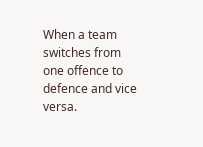When a team switches from one offence to defence and vice versa.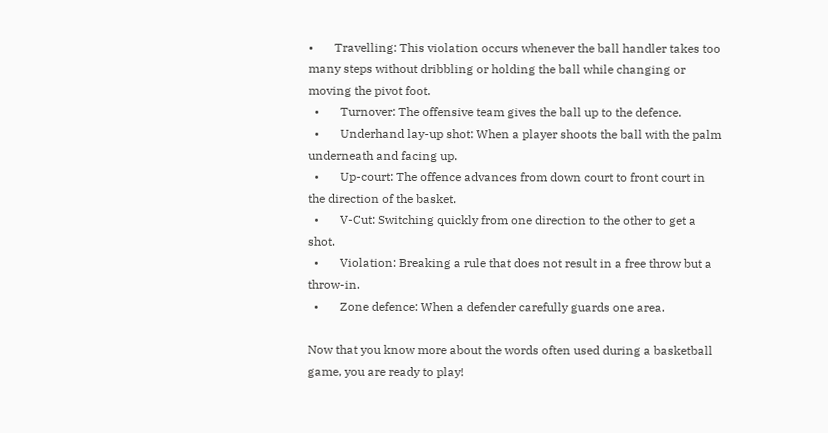•       Travelling: This violation occurs whenever the ball handler takes too many steps without dribbling or holding the ball while changing or moving the pivot foot.
  •       Turnover: The offensive team gives the ball up to the defence.
  •       Underhand lay-up shot: When a player shoots the ball with the palm underneath and facing up.
  •       Up-court: The offence advances from down court to front court in the direction of the basket.
  •       V-Cut: Switching quickly from one direction to the other to get a shot.
  •       Violation: Breaking a rule that does not result in a free throw but a throw-in.
  •       Zone defence: When a defender carefully guards one area.

Now that you know more about the words often used during a basketball game, you are ready to play!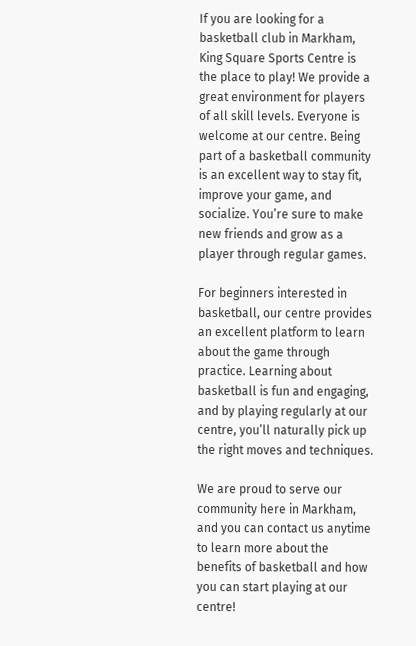If you are looking for a basketball club in Markham, King Square Sports Centre is the place to play! We provide a great environment for players of all skill levels. Everyone is welcome at our centre. Being part of a basketball community is an excellent way to stay fit, improve your game, and socialize. You’re sure to make new friends and grow as a player through regular games.

For beginners interested in basketball, our centre provides an excellent platform to learn about the game through practice. Learning about basketball is fun and engaging, and by playing regularly at our centre, you’ll naturally pick up the right moves and techniques.

We are proud to serve our community here in Markham, and you can contact us anytime to learn more about the benefits of basketball and how you can start playing at our centre!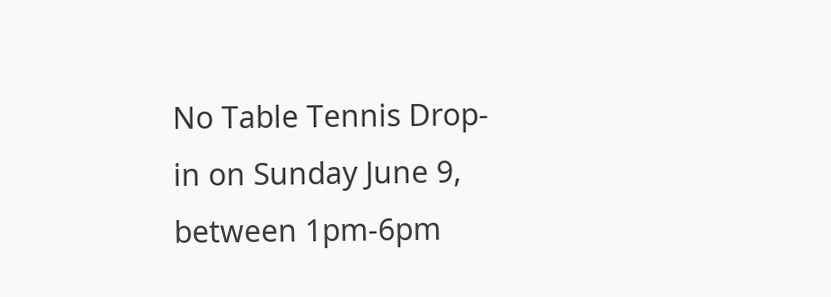No Table Tennis Drop-in on Sunday June 9, between 1pm-6pm